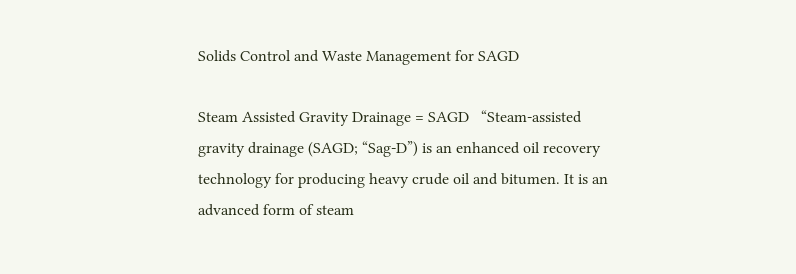Solids Control and Waste Management for SAGD

Steam Assisted Gravity Drainage = SAGD   “Steam-assisted gravity drainage (SAGD; “Sag-D”) is an enhanced oil recovery technology for producing heavy crude oil and bitumen. It is an advanced form of steam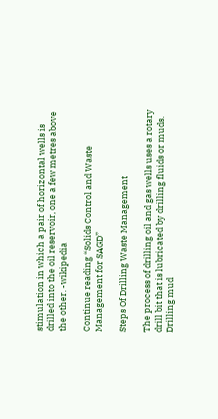stimulation in which a pair of horizontal wells is drilled into the oil reservoir, one a few metres above the other. -wikipedia

Continue reading “Solids Control and Waste Management for SAGD”

Steps Of Drilling Waste Management

The process of drilling oil and gas wells uses a rotary drill bit that is lubricated by drilling fluids or muds. Drilling mud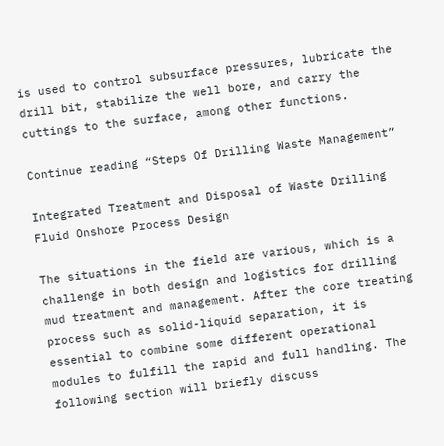is used to control subsurface pressures, lubricate the drill bit, stabilize the well bore, and carry the cuttings to the surface, among other functions.

Continue reading “Steps Of Drilling Waste Management”

Integrated Treatment and Disposal of Waste Drilling Fluid Onshore Process Design

The situations in the field are various, which is a challenge in both design and logistics for drilling mud treatment and management. After the core treating process such as solid-liquid separation, it is essential to combine some different operational modules to fulfill the rapid and full handling. The following section will briefly discuss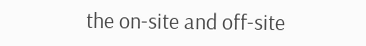the on-site and off-site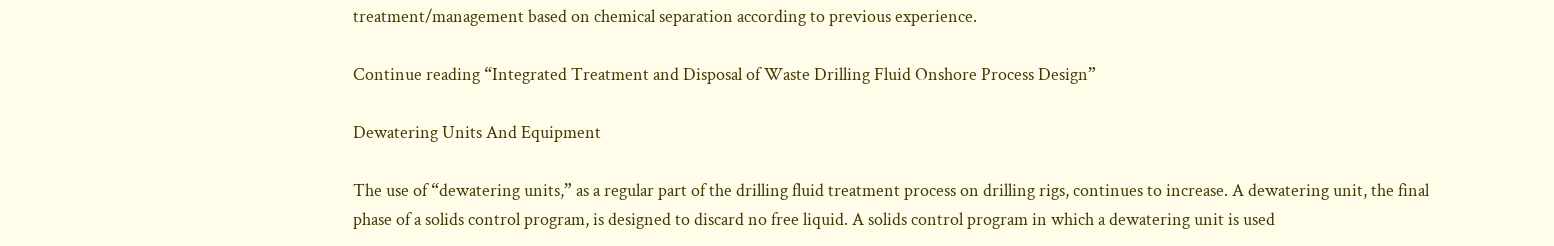treatment/management based on chemical separation according to previous experience.

Continue reading “Integrated Treatment and Disposal of Waste Drilling Fluid Onshore Process Design”

Dewatering Units And Equipment

The use of “dewatering units,” as a regular part of the drilling fluid treatment process on drilling rigs, continues to increase. A dewatering unit, the final phase of a solids control program, is designed to discard no free liquid. A solids control program in which a dewatering unit is used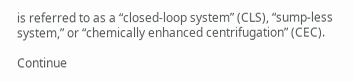is referred to as a “closed-loop system” (CLS), “sump-less system,” or “chemically enhanced centrifugation” (CEC).

Continue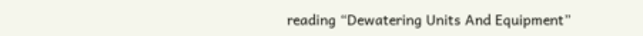reading “Dewatering Units And Equipment”